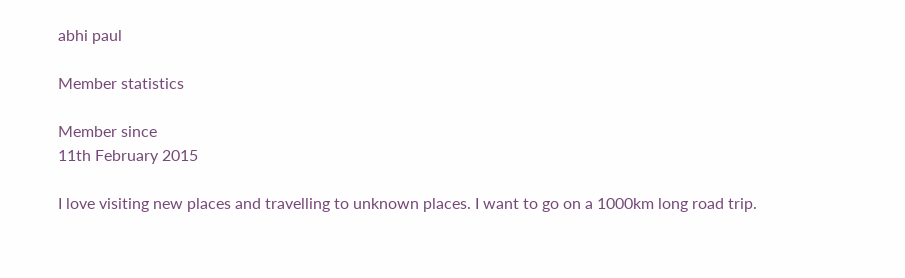abhi paul

Member statistics

Member since
11th February 2015

I love visiting new places and travelling to unknown places. I want to go on a 1000km long road trip.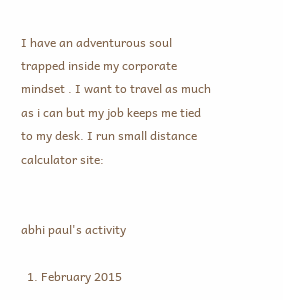I have an adventurous soul trapped inside my corporate mindset . I want to travel as much as i can but my job keeps me tied to my desk. I run small distance calculator site:


abhi paul's activity

  1. February 2015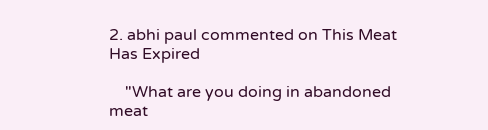2. abhi paul commented on This Meat Has Expired

    "What are you doing in abandoned meat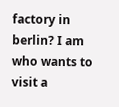factory in berlin? I am who wants to visit a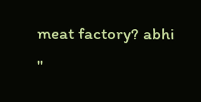meat factory? abhi "